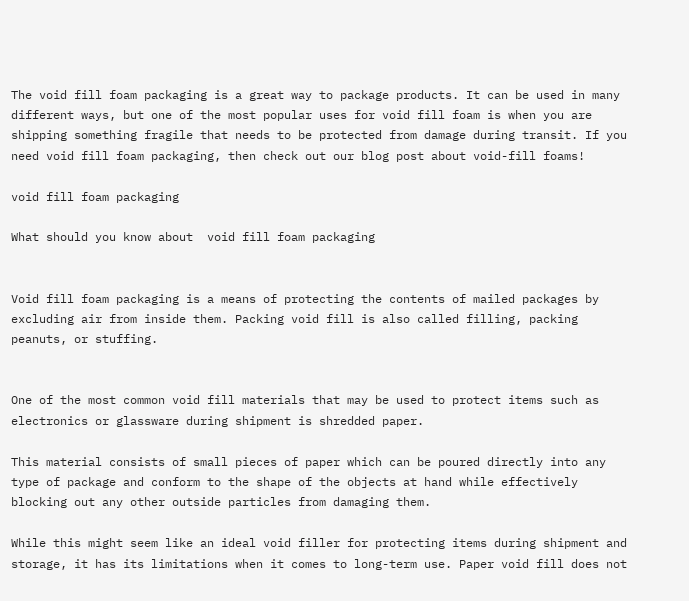The void fill foam packaging is a great way to package products. It can be used in many different ways, but one of the most popular uses for void fill foam is when you are shipping something fragile that needs to be protected from damage during transit. If you need void fill foam packaging, then check out our blog post about void-fill foams!

void fill foam packaging

What should you know about  void fill foam packaging


Void fill foam packaging is a means of protecting the contents of mailed packages by excluding air from inside them. Packing void fill is also called filling, packing peanuts, or stuffing.


One of the most common void fill materials that may be used to protect items such as electronics or glassware during shipment is shredded paper.

This material consists of small pieces of paper which can be poured directly into any type of package and conform to the shape of the objects at hand while effectively blocking out any other outside particles from damaging them.

While this might seem like an ideal void filler for protecting items during shipment and storage, it has its limitations when it comes to long-term use. Paper void fill does not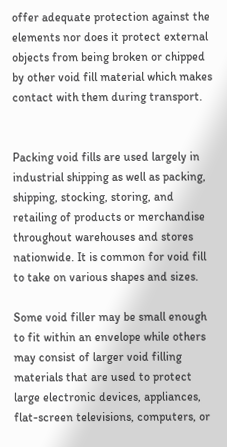offer adequate protection against the elements nor does it protect external objects from being broken or chipped by other void fill material which makes contact with them during transport.


Packing void fills are used largely in industrial shipping as well as packing, shipping, stocking, storing, and retailing of products or merchandise throughout warehouses and stores nationwide. It is common for void fill to take on various shapes and sizes.

Some void filler may be small enough to fit within an envelope while others may consist of larger void filling materials that are used to protect large electronic devices, appliances, flat-screen televisions, computers, or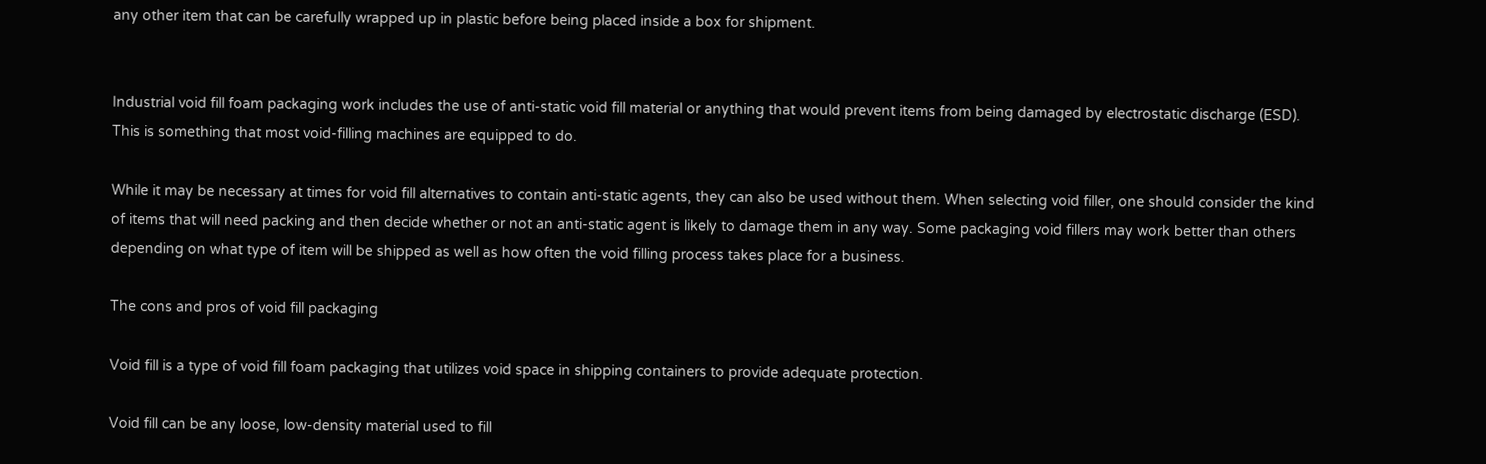any other item that can be carefully wrapped up in plastic before being placed inside a box for shipment.


Industrial void fill foam packaging work includes the use of anti-static void fill material or anything that would prevent items from being damaged by electrostatic discharge (ESD). This is something that most void-filling machines are equipped to do.

While it may be necessary at times for void fill alternatives to contain anti-static agents, they can also be used without them. When selecting void filler, one should consider the kind of items that will need packing and then decide whether or not an anti-static agent is likely to damage them in any way. Some packaging void fillers may work better than others depending on what type of item will be shipped as well as how often the void filling process takes place for a business.

The cons and pros of void fill packaging

Void fill is a type of void fill foam packaging that utilizes void space in shipping containers to provide adequate protection.

Void fill can be any loose, low-density material used to fill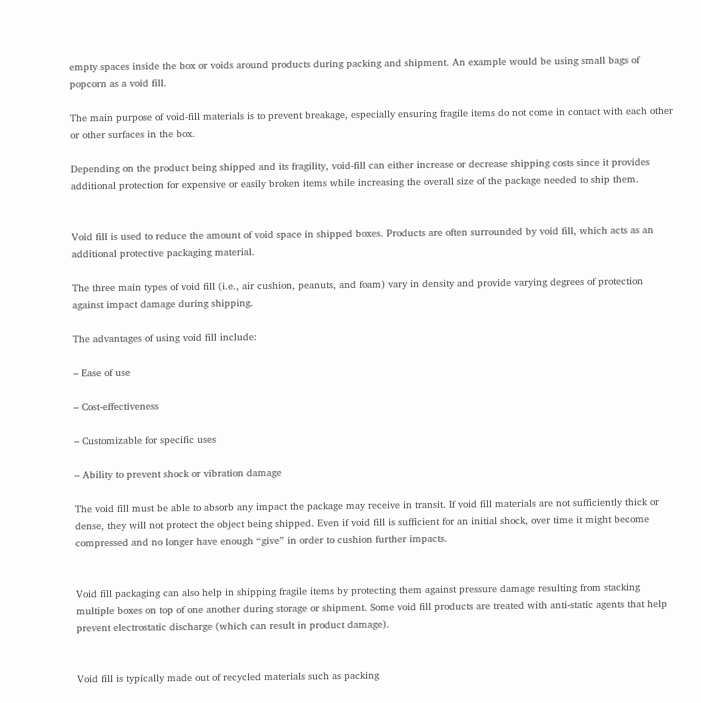empty spaces inside the box or voids around products during packing and shipment. An example would be using small bags of popcorn as a void fill.

The main purpose of void-fill materials is to prevent breakage, especially ensuring fragile items do not come in contact with each other or other surfaces in the box.

Depending on the product being shipped and its fragility, void-fill can either increase or decrease shipping costs since it provides additional protection for expensive or easily broken items while increasing the overall size of the package needed to ship them.


Void fill is used to reduce the amount of void space in shipped boxes. Products are often surrounded by void fill, which acts as an additional protective packaging material.

The three main types of void fill (i.e., air cushion, peanuts, and foam) vary in density and provide varying degrees of protection against impact damage during shipping.

The advantages of using void fill include:

– Ease of use

– Cost-effectiveness

– Customizable for specific uses

– Ability to prevent shock or vibration damage

The void fill must be able to absorb any impact the package may receive in transit. If void fill materials are not sufficiently thick or dense, they will not protect the object being shipped. Even if void fill is sufficient for an initial shock, over time it might become compressed and no longer have enough “give” in order to cushion further impacts.


Void fill packaging can also help in shipping fragile items by protecting them against pressure damage resulting from stacking multiple boxes on top of one another during storage or shipment. Some void fill products are treated with anti-static agents that help prevent electrostatic discharge (which can result in product damage).


Void fill is typically made out of recycled materials such as packing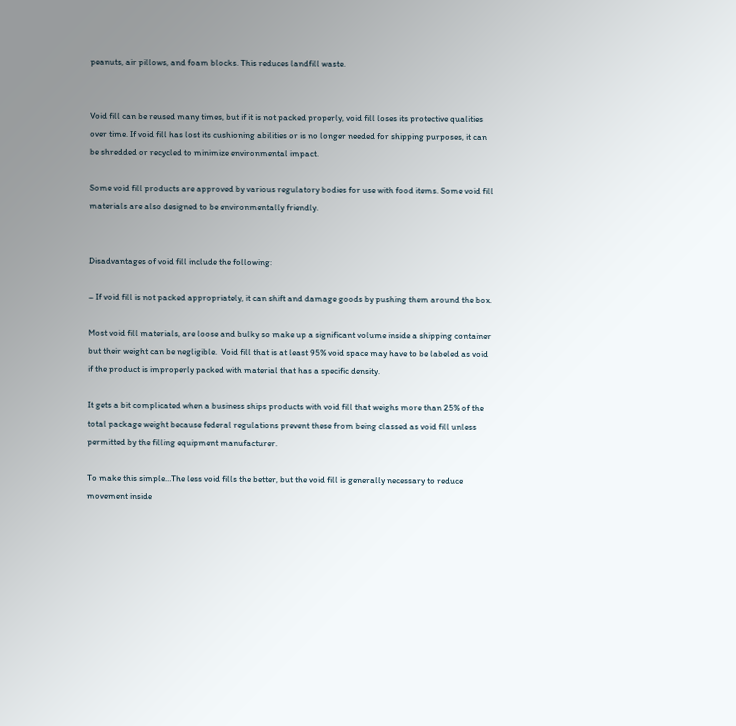peanuts, air pillows, and foam blocks. This reduces landfill waste.


Void fill can be reused many times, but if it is not packed properly, void fill loses its protective qualities over time. If void fill has lost its cushioning abilities or is no longer needed for shipping purposes, it can be shredded or recycled to minimize environmental impact.

Some void fill products are approved by various regulatory bodies for use with food items. Some void fill materials are also designed to be environmentally friendly.


Disadvantages of void fill include the following:

– If void fill is not packed appropriately, it can shift and damage goods by pushing them around the box.

Most void fill materials, are loose and bulky so make up a significant volume inside a shipping container but their weight can be negligible.  Void fill that is at least 95% void space may have to be labeled as void if the product is improperly packed with material that has a specific density.

It gets a bit complicated when a business ships products with void fill that weighs more than 25% of the total package weight because federal regulations prevent these from being classed as void fill unless permitted by the filling equipment manufacturer.

To make this simple…The less void fills the better, but the void fill is generally necessary to reduce movement inside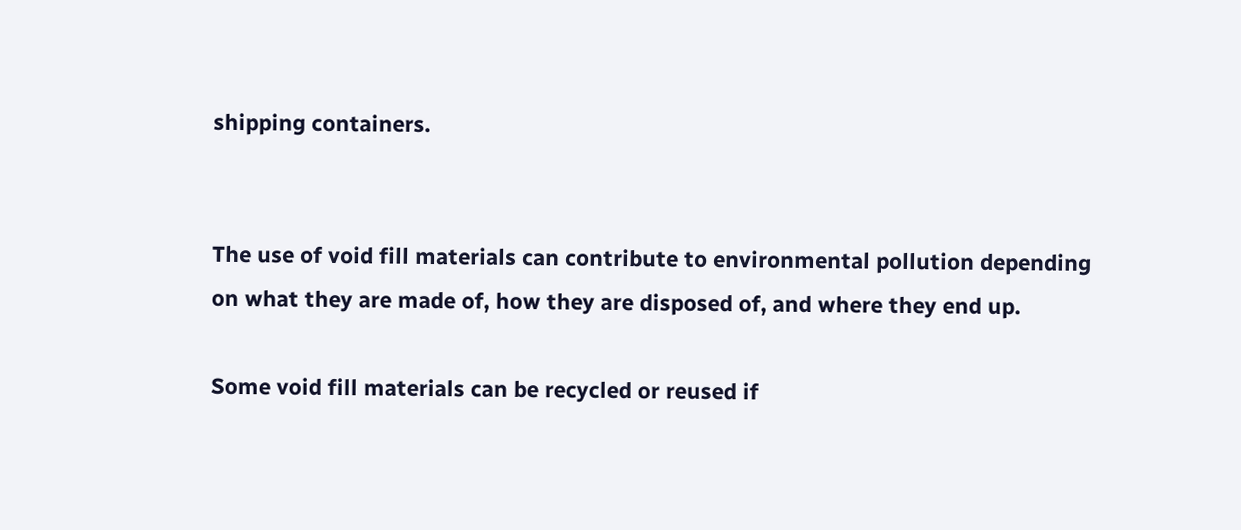shipping containers.


The use of void fill materials can contribute to environmental pollution depending on what they are made of, how they are disposed of, and where they end up.

Some void fill materials can be recycled or reused if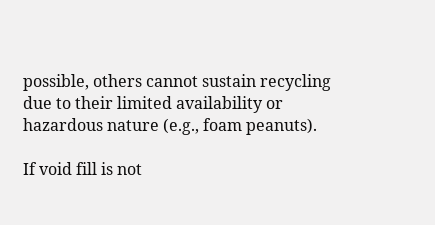possible, others cannot sustain recycling due to their limited availability or hazardous nature (e.g., foam peanuts).

If void fill is not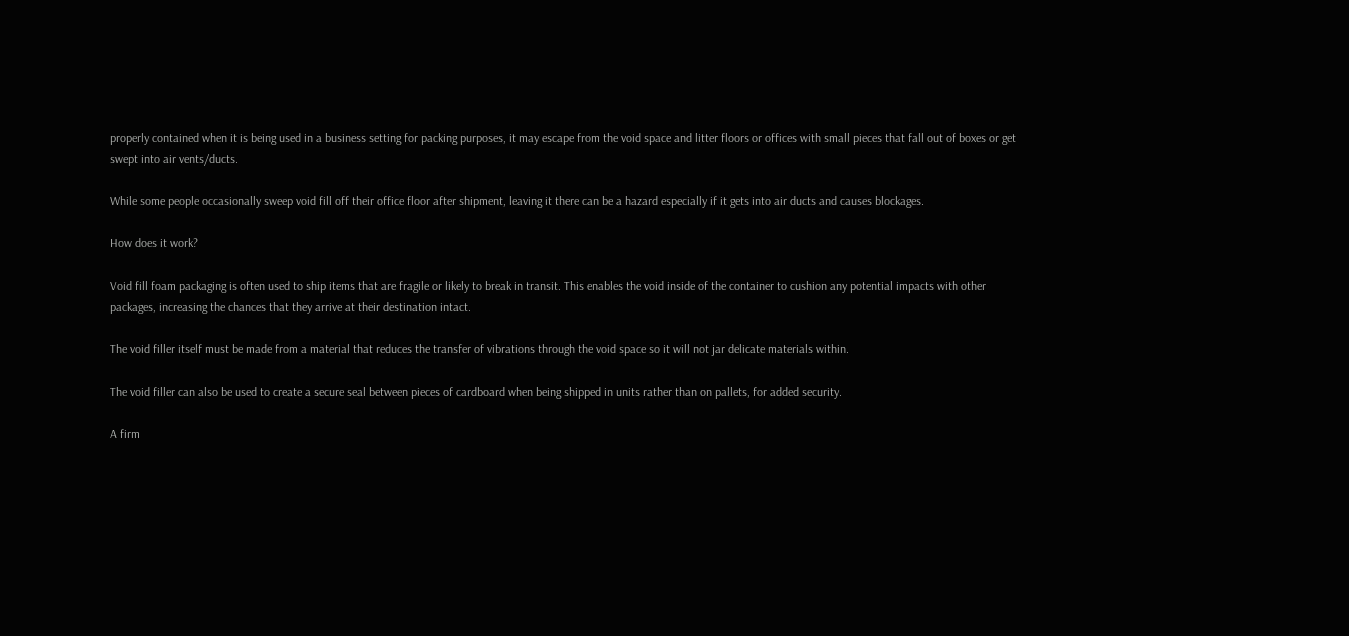properly contained when it is being used in a business setting for packing purposes, it may escape from the void space and litter floors or offices with small pieces that fall out of boxes or get swept into air vents/ducts.

While some people occasionally sweep void fill off their office floor after shipment, leaving it there can be a hazard especially if it gets into air ducts and causes blockages.

How does it work?

Void fill foam packaging is often used to ship items that are fragile or likely to break in transit. This enables the void inside of the container to cushion any potential impacts with other packages, increasing the chances that they arrive at their destination intact.

The void filler itself must be made from a material that reduces the transfer of vibrations through the void space so it will not jar delicate materials within.

The void filler can also be used to create a secure seal between pieces of cardboard when being shipped in units rather than on pallets, for added security.

A firm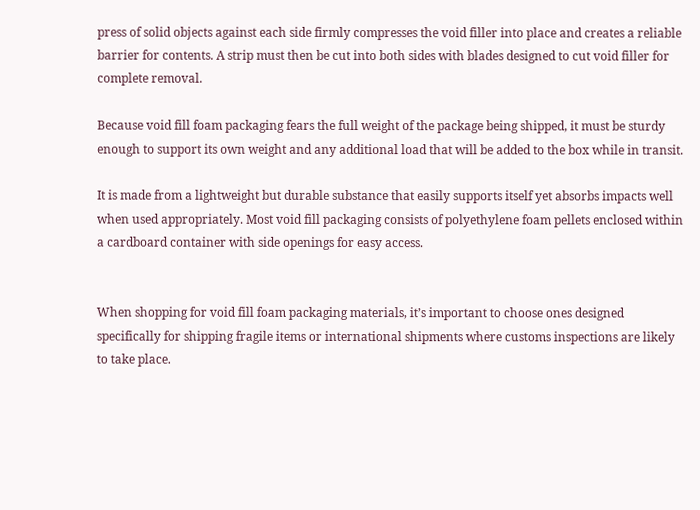press of solid objects against each side firmly compresses the void filler into place and creates a reliable barrier for contents. A strip must then be cut into both sides with blades designed to cut void filler for complete removal.

Because void fill foam packaging fears the full weight of the package being shipped, it must be sturdy enough to support its own weight and any additional load that will be added to the box while in transit.

It is made from a lightweight but durable substance that easily supports itself yet absorbs impacts well when used appropriately. Most void fill packaging consists of polyethylene foam pellets enclosed within a cardboard container with side openings for easy access.


When shopping for void fill foam packaging materials, it’s important to choose ones designed specifically for shipping fragile items or international shipments where customs inspections are likely to take place.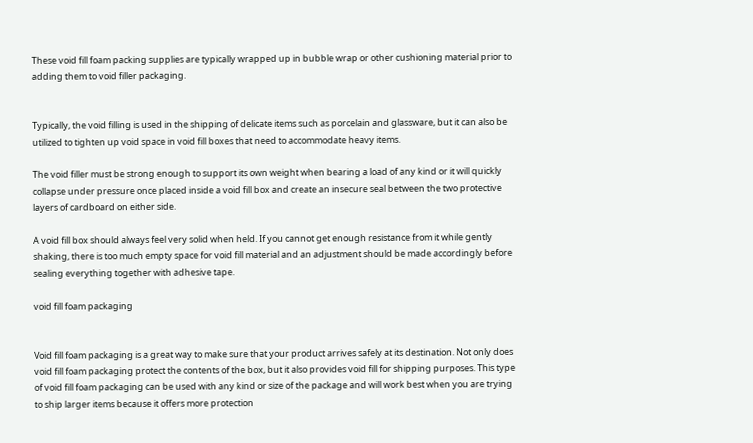These void fill foam packing supplies are typically wrapped up in bubble wrap or other cushioning material prior to adding them to void filler packaging.


Typically, the void filling is used in the shipping of delicate items such as porcelain and glassware, but it can also be utilized to tighten up void space in void fill boxes that need to accommodate heavy items.

The void filler must be strong enough to support its own weight when bearing a load of any kind or it will quickly collapse under pressure once placed inside a void fill box and create an insecure seal between the two protective layers of cardboard on either side.

A void fill box should always feel very solid when held. If you cannot get enough resistance from it while gently shaking, there is too much empty space for void fill material and an adjustment should be made accordingly before sealing everything together with adhesive tape.

void fill foam packaging


Void fill foam packaging is a great way to make sure that your product arrives safely at its destination. Not only does void fill foam packaging protect the contents of the box, but it also provides void fill for shipping purposes. This type of void fill foam packaging can be used with any kind or size of the package and will work best when you are trying to ship larger items because it offers more protection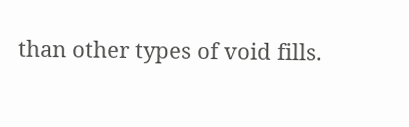than other types of void fills.